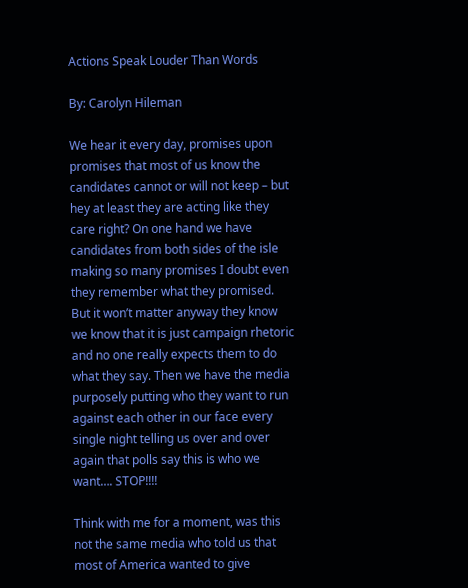Actions Speak Louder Than Words

By: Carolyn Hileman

We hear it every day, promises upon promises that most of us know the candidates cannot or will not keep – but hey at least they are acting like they care right? On one hand we have candidates from both sides of the isle making so many promises I doubt even they remember what they promised. But it won’t matter anyway they know we know that it is just campaign rhetoric and no one really expects them to do what they say. Then we have the media purposely putting who they want to run against each other in our face every single night telling us over and over again that polls say this is who we want…. STOP!!!!

Think with me for a moment, was this not the same media who told us that most of America wanted to give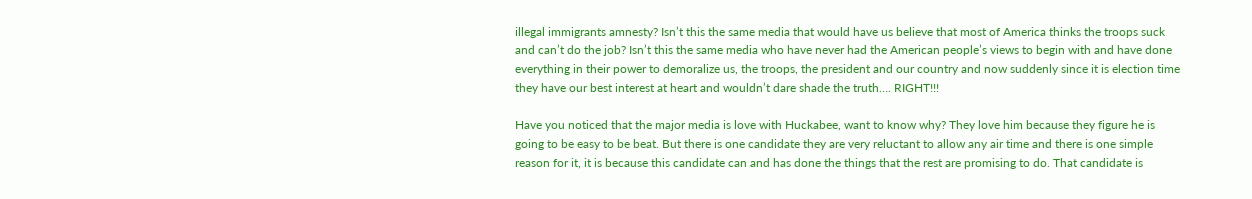illegal immigrants amnesty? Isn’t this the same media that would have us believe that most of America thinks the troops suck and can’t do the job? Isn’t this the same media who have never had the American people’s views to begin with and have done everything in their power to demoralize us, the troops, the president and our country and now suddenly since it is election time they have our best interest at heart and wouldn’t dare shade the truth…. RIGHT!!!

Have you noticed that the major media is love with Huckabee, want to know why? They love him because they figure he is going to be easy to be beat. But there is one candidate they are very reluctant to allow any air time and there is one simple reason for it, it is because this candidate can and has done the things that the rest are promising to do. That candidate is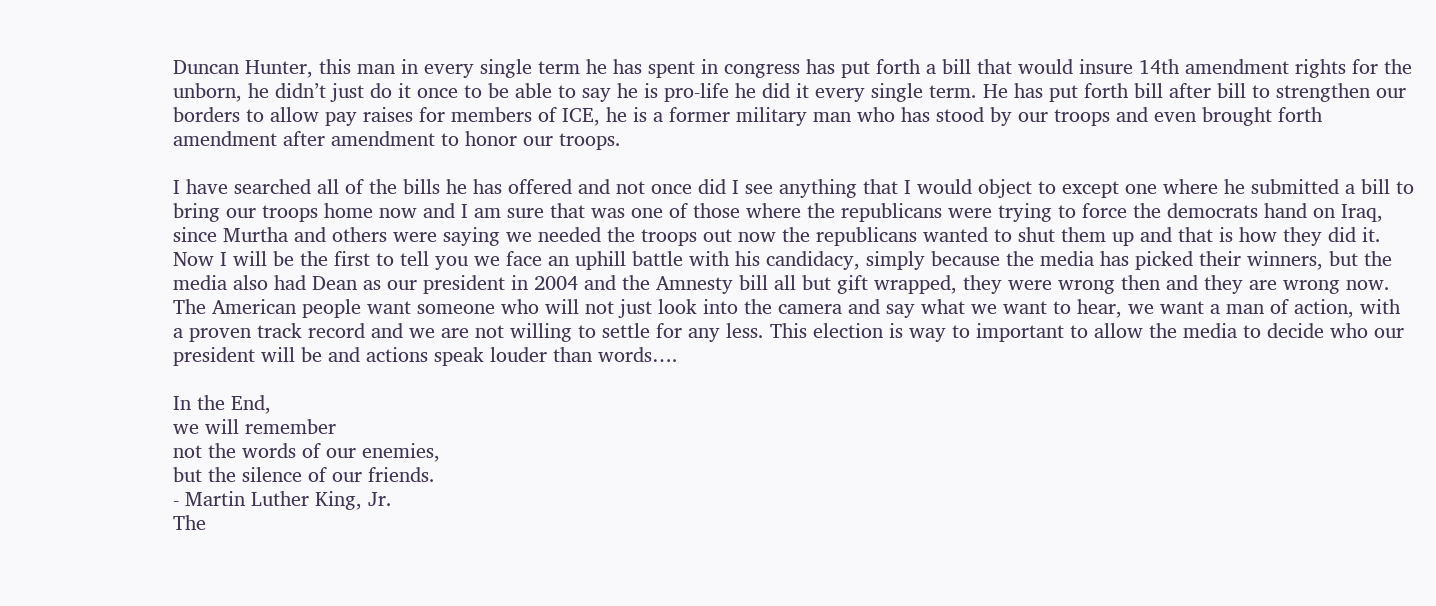Duncan Hunter, this man in every single term he has spent in congress has put forth a bill that would insure 14th amendment rights for the unborn, he didn’t just do it once to be able to say he is pro-life he did it every single term. He has put forth bill after bill to strengthen our borders to allow pay raises for members of ICE, he is a former military man who has stood by our troops and even brought forth amendment after amendment to honor our troops.

I have searched all of the bills he has offered and not once did I see anything that I would object to except one where he submitted a bill to bring our troops home now and I am sure that was one of those where the republicans were trying to force the democrats hand on Iraq, since Murtha and others were saying we needed the troops out now the republicans wanted to shut them up and that is how they did it. Now I will be the first to tell you we face an uphill battle with his candidacy, simply because the media has picked their winners, but the media also had Dean as our president in 2004 and the Amnesty bill all but gift wrapped, they were wrong then and they are wrong now. The American people want someone who will not just look into the camera and say what we want to hear, we want a man of action, with a proven track record and we are not willing to settle for any less. This election is way to important to allow the media to decide who our president will be and actions speak louder than words….

In the End,
we will remember
not the words of our enemies,
but the silence of our friends.
- Martin Luther King, Jr.
The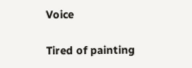Voice

Tired of painting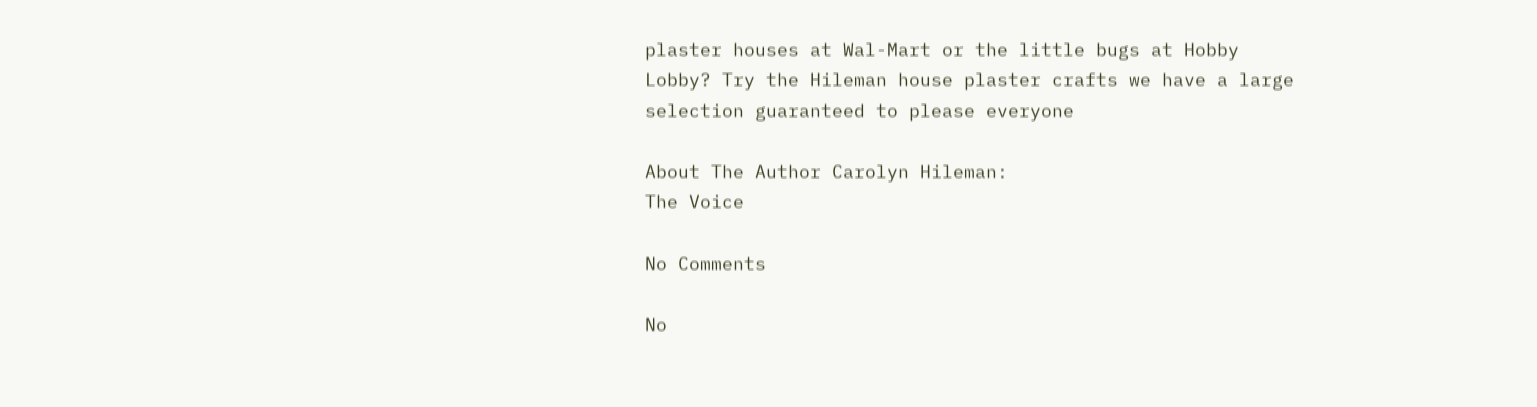plaster houses at Wal-Mart or the little bugs at Hobby Lobby? Try the Hileman house plaster crafts we have a large selection guaranteed to please everyone

About The Author Carolyn Hileman:
The Voice

No Comments

No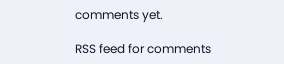comments yet.

RSS feed for comments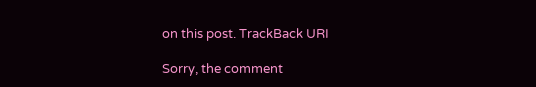on this post. TrackBack URI

Sorry, the comment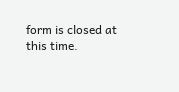form is closed at this time.